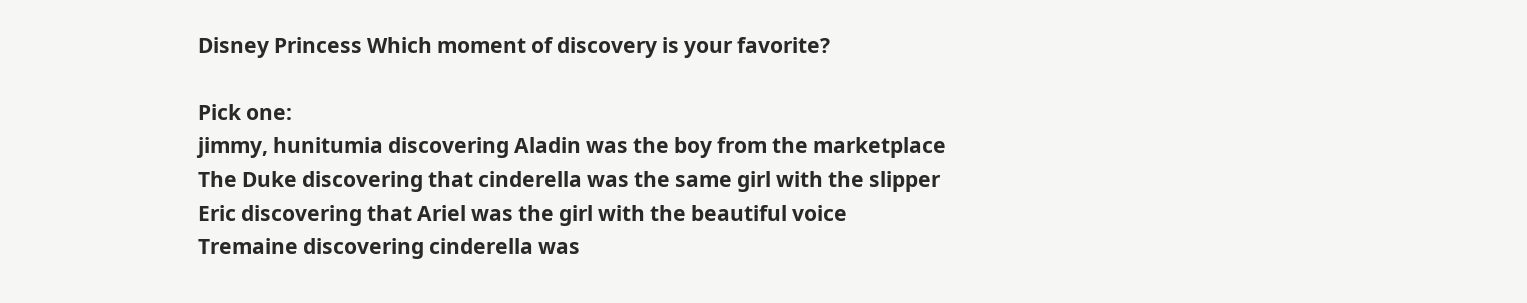Disney Princess Which moment of discovery is your favorite?

Pick one:
jimmy, hunitumia discovering Aladin was the boy from the marketplace
The Duke discovering that cinderella was the same girl with the slipper
Eric discovering that Ariel was the girl with the beautiful voice
Tremaine discovering cinderella was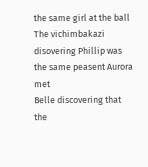the same girl at the ball
The vichimbakazi disovering Phillip was the same peasent Aurora met
Belle discovering that the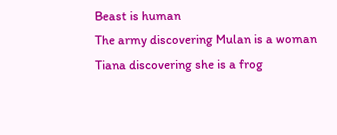Beast is human
The army discovering Mulan is a woman
Tiana discovering she is a frog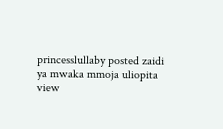princesslullaby posted zaidi ya mwaka mmoja uliopita
view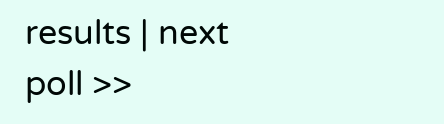results | next poll >>